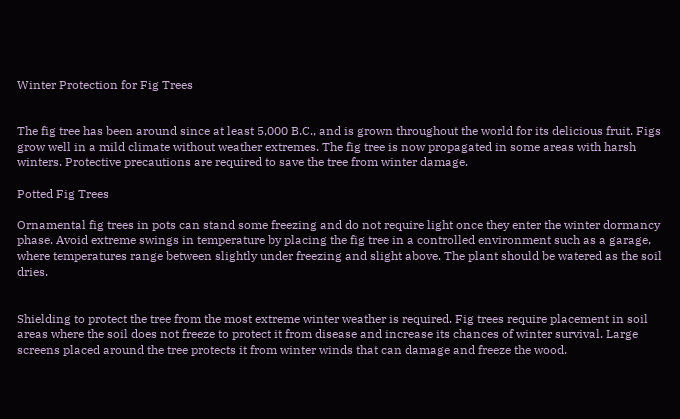Winter Protection for Fig Trees


The fig tree has been around since at least 5,000 B.C., and is grown throughout the world for its delicious fruit. Figs grow well in a mild climate without weather extremes. The fig tree is now propagated in some areas with harsh winters. Protective precautions are required to save the tree from winter damage.

Potted Fig Trees

Ornamental fig trees in pots can stand some freezing and do not require light once they enter the winter dormancy phase. Avoid extreme swings in temperature by placing the fig tree in a controlled environment such as a garage, where temperatures range between slightly under freezing and slight above. The plant should be watered as the soil dries.


Shielding to protect the tree from the most extreme winter weather is required. Fig trees require placement in soil areas where the soil does not freeze to protect it from disease and increase its chances of winter survival. Large screens placed around the tree protects it from winter winds that can damage and freeze the wood.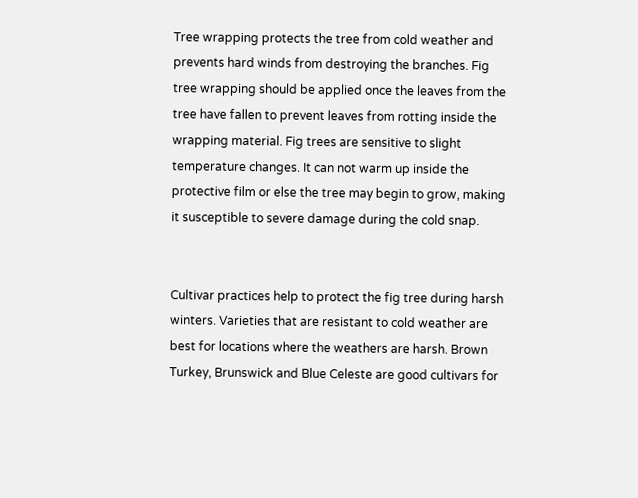Tree wrapping protects the tree from cold weather and prevents hard winds from destroying the branches. Fig tree wrapping should be applied once the leaves from the tree have fallen to prevent leaves from rotting inside the wrapping material. Fig trees are sensitive to slight temperature changes. It can not warm up inside the protective film or else the tree may begin to grow, making it susceptible to severe damage during the cold snap.


Cultivar practices help to protect the fig tree during harsh winters. Varieties that are resistant to cold weather are best for locations where the weathers are harsh. Brown Turkey, Brunswick and Blue Celeste are good cultivars for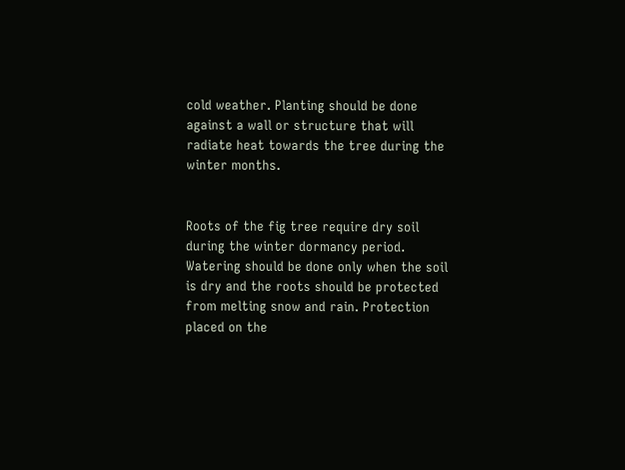cold weather. Planting should be done against a wall or structure that will radiate heat towards the tree during the winter months.


Roots of the fig tree require dry soil during the winter dormancy period. Watering should be done only when the soil is dry and the roots should be protected from melting snow and rain. Protection placed on the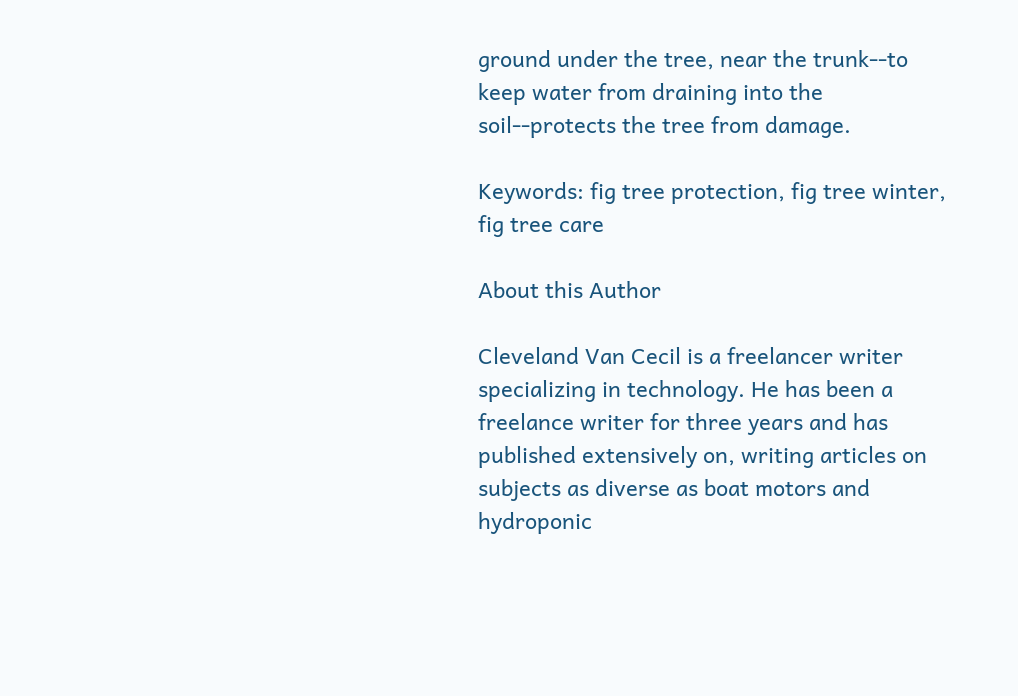ground under the tree, near the trunk--to keep water from draining into the soil--protects the tree from damage.

Keywords: fig tree protection, fig tree winter, fig tree care

About this Author

Cleveland Van Cecil is a freelancer writer specializing in technology. He has been a freelance writer for three years and has published extensively on, writing articles on subjects as diverse as boat motors and hydroponic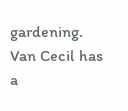gardening. Van Cecil has a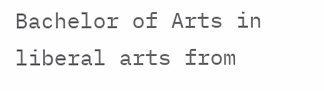Bachelor of Arts in liberal arts from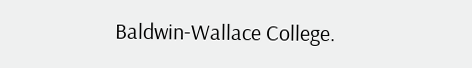Baldwin-Wallace College.